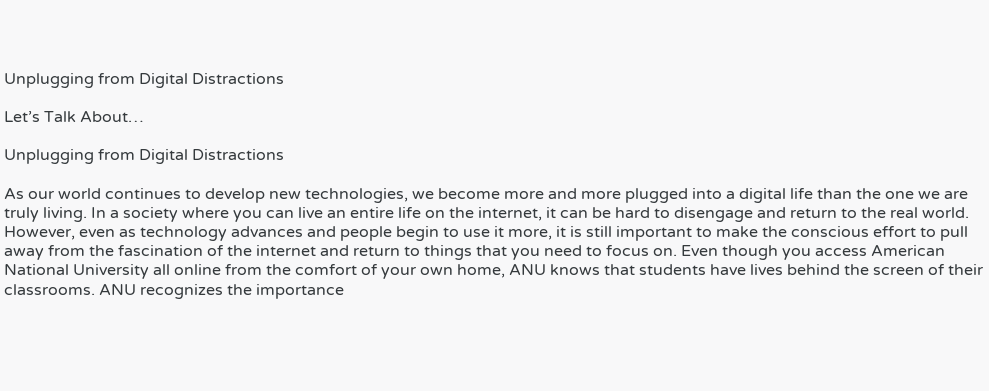Unplugging from Digital Distractions

Let’s Talk About…

Unplugging from Digital Distractions

As our world continues to develop new technologies, we become more and more plugged into a digital life than the one we are truly living. In a society where you can live an entire life on the internet, it can be hard to disengage and return to the real world. However, even as technology advances and people begin to use it more, it is still important to make the conscious effort to pull away from the fascination of the internet and return to things that you need to focus on. Even though you access American National University all online from the comfort of your own home, ANU knows that students have lives behind the screen of their classrooms. ANU recognizes the importance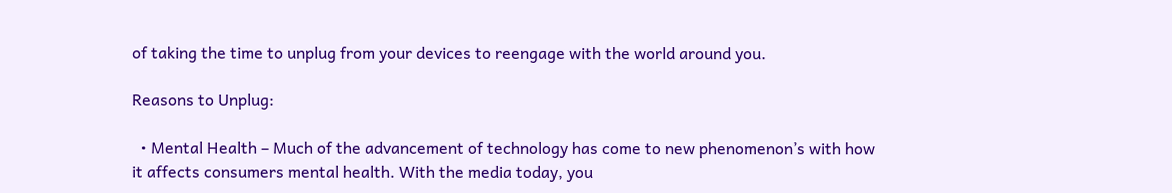of taking the time to unplug from your devices to reengage with the world around you.

Reasons to Unplug:

  • Mental Health – Much of the advancement of technology has come to new phenomenon’s with how it affects consumers mental health. With the media today, you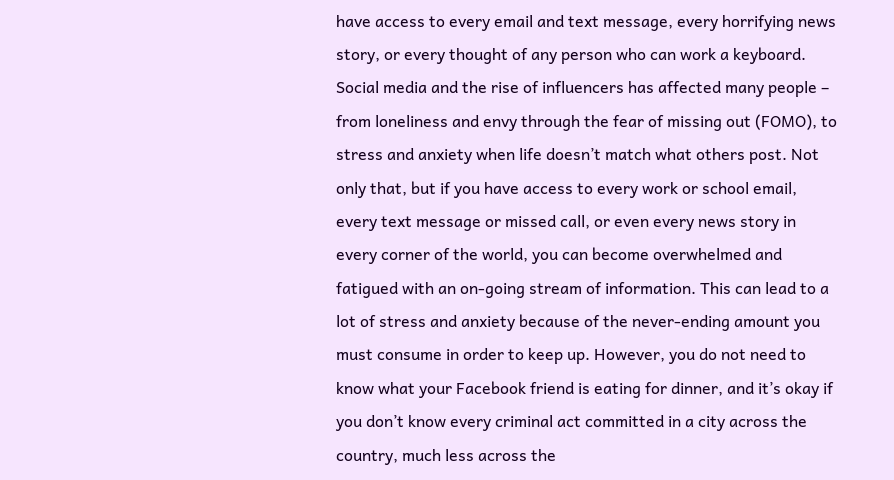have access to every email and text message, every horrifying news story, or every thought of any person who can work a keyboard. Social media and the rise of influencers has affected many people – from loneliness and envy through the fear of missing out (FOMO), to stress and anxiety when life doesn’t match what others post. Not only that, but if you have access to every work or school email, every text message or missed call, or even every news story in every corner of the world, you can become overwhelmed and fatigued with an on-going stream of information. This can lead to a lot of stress and anxiety because of the never-ending amount you must consume in order to keep up. However, you do not need to know what your Facebook friend is eating for dinner, and it’s okay if you don’t know every criminal act committed in a city across the country, much less across the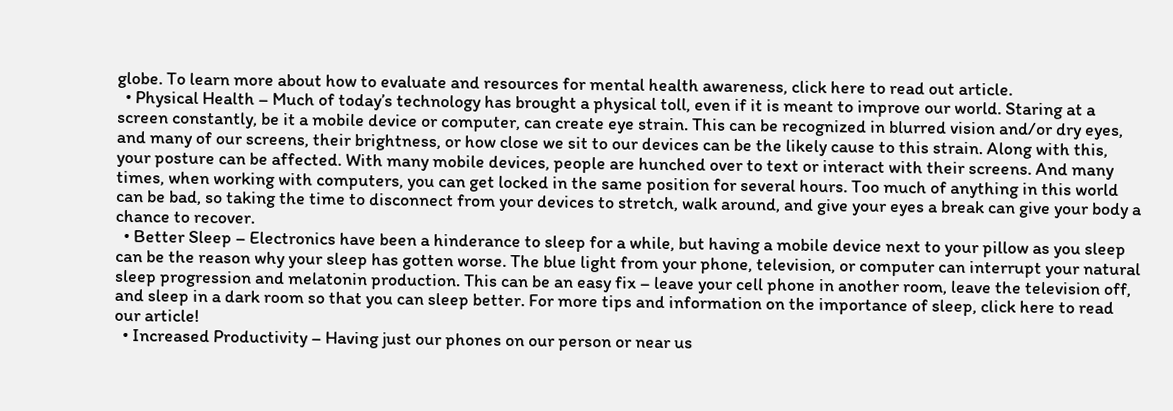globe. To learn more about how to evaluate and resources for mental health awareness, click here to read out article.
  • Physical Health – Much of today’s technology has brought a physical toll, even if it is meant to improve our world. Staring at a screen constantly, be it a mobile device or computer, can create eye strain. This can be recognized in blurred vision and/or dry eyes, and many of our screens, their brightness, or how close we sit to our devices can be the likely cause to this strain. Along with this, your posture can be affected. With many mobile devices, people are hunched over to text or interact with their screens. And many times, when working with computers, you can get locked in the same position for several hours. Too much of anything in this world can be bad, so taking the time to disconnect from your devices to stretch, walk around, and give your eyes a break can give your body a chance to recover.
  • Better Sleep – Electronics have been a hinderance to sleep for a while, but having a mobile device next to your pillow as you sleep can be the reason why your sleep has gotten worse. The blue light from your phone, television, or computer can interrupt your natural sleep progression and melatonin production. This can be an easy fix – leave your cell phone in another room, leave the television off, and sleep in a dark room so that you can sleep better. For more tips and information on the importance of sleep, click here to read our article!
  • Increased Productivity – Having just our phones on our person or near us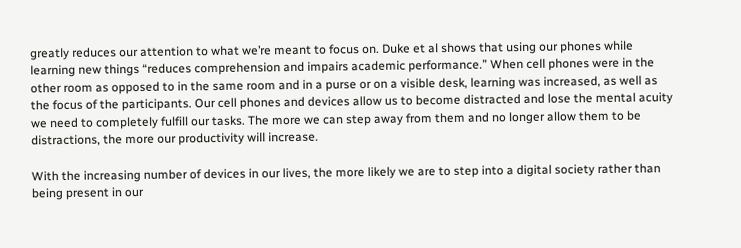greatly reduces our attention to what we’re meant to focus on. Duke et al shows that using our phones while learning new things “reduces comprehension and impairs academic performance.” When cell phones were in the other room as opposed to in the same room and in a purse or on a visible desk, learning was increased, as well as the focus of the participants. Our cell phones and devices allow us to become distracted and lose the mental acuity we need to completely fulfill our tasks. The more we can step away from them and no longer allow them to be distractions, the more our productivity will increase.

With the increasing number of devices in our lives, the more likely we are to step into a digital society rather than being present in our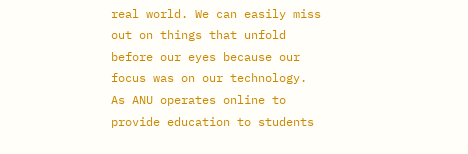real world. We can easily miss out on things that unfold before our eyes because our focus was on our technology. As ANU operates online to provide education to students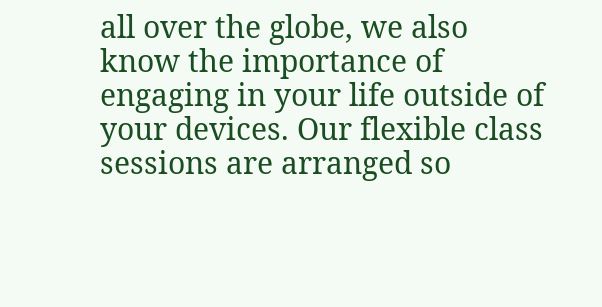all over the globe, we also know the importance of engaging in your life outside of your devices. Our flexible class sessions are arranged so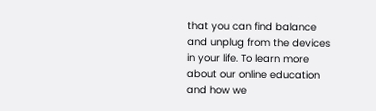that you can find balance and unplug from the devices in your life. To learn more about our online education and how we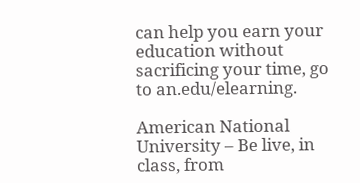can help you earn your education without sacrificing your time, go to an.edu/elearning.

American National University – Be live, in class, from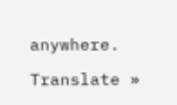anywhere.

Translate »